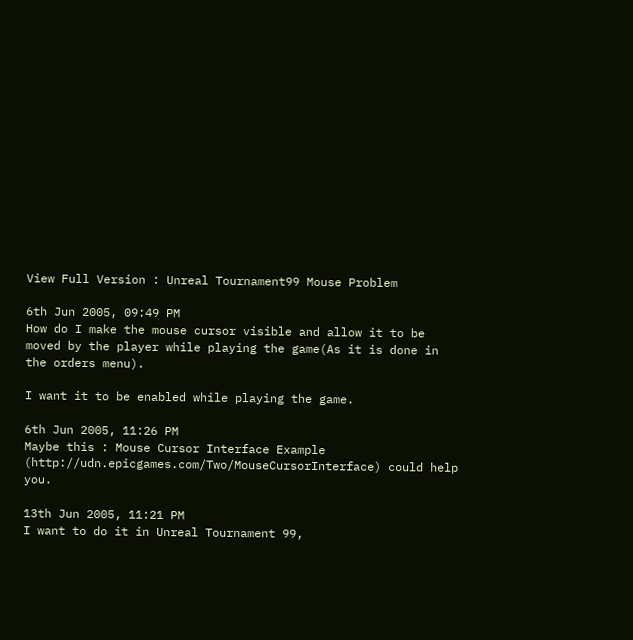View Full Version : Unreal Tournament99 Mouse Problem

6th Jun 2005, 09:49 PM
How do I make the mouse cursor visible and allow it to be moved by the player while playing the game(As it is done in the orders menu).

I want it to be enabled while playing the game.

6th Jun 2005, 11:26 PM
Maybe this : Mouse Cursor Interface Example (http://udn.epicgames.com/Two/MouseCursorInterface) could help you.

13th Jun 2005, 11:21 PM
I want to do it in Unreal Tournament 99,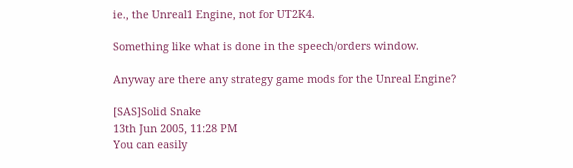ie., the Unreal1 Engine, not for UT2K4.

Something like what is done in the speech/orders window.

Anyway are there any strategy game mods for the Unreal Engine?

[SAS]Solid Snake
13th Jun 2005, 11:28 PM
You can easily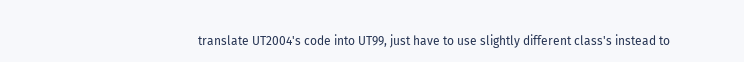translate UT2004's code into UT99, just have to use slightly different class's instead to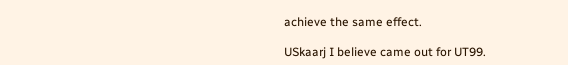achieve the same effect.

USkaarj I believe came out for UT99.